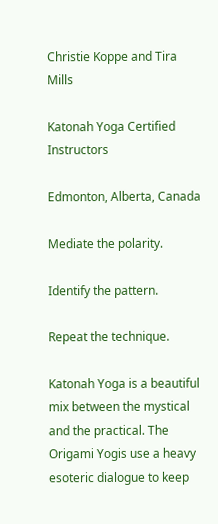Christie Koppe and Tira Mills

Katonah Yoga Certified Instructors

Edmonton, Alberta, Canada

Mediate the polarity.

Identify the pattern.

Repeat the technique.

Katonah Yoga is a beautiful mix between the mystical and the practical. The Origami Yogis use a heavy esoteric dialogue to keep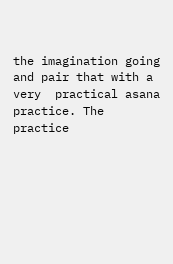the imagination going and pair that with a very  practical asana practice. The practice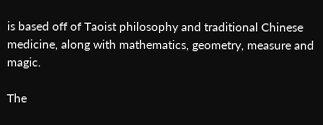is based off of Taoist philosophy and traditional Chinese medicine, along with mathematics, geometry, measure and magic.

The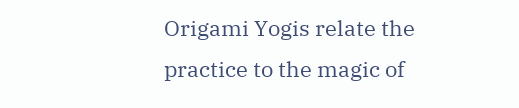Origami Yogis relate the practice to the magic of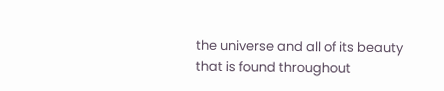the universe and all of its beauty that is found throughout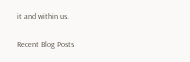it and within us.

Recent Blog Posts